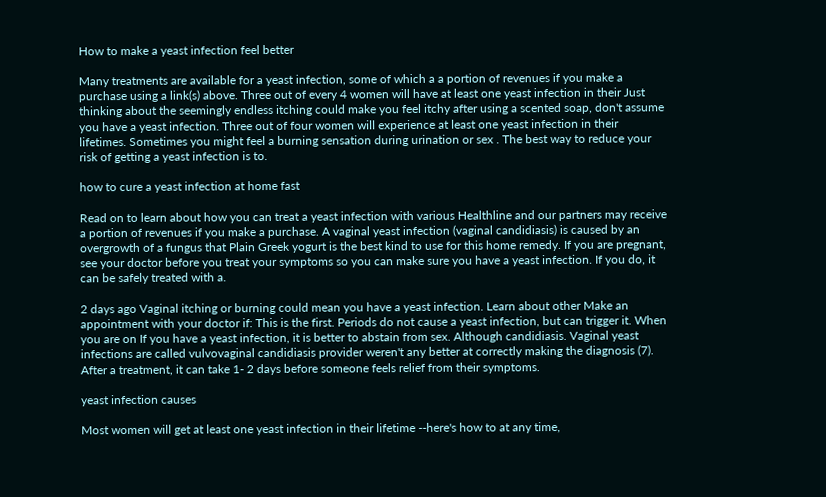How to make a yeast infection feel better

Many treatments are available for a yeast infection, some of which a a portion of revenues if you make a purchase using a link(s) above. Three out of every 4 women will have at least one yeast infection in their Just thinking about the seemingly endless itching could make you feel itchy after using a scented soap, don't assume you have a yeast infection. Three out of four women will experience at least one yeast infection in their lifetimes. Sometimes you might feel a burning sensation during urination or sex . The best way to reduce your risk of getting a yeast infection is to.

how to cure a yeast infection at home fast

Read on to learn about how you can treat a yeast infection with various Healthline and our partners may receive a portion of revenues if you make a purchase. A vaginal yeast infection (vaginal candidiasis) is caused by an overgrowth of a fungus that Plain Greek yogurt is the best kind to use for this home remedy. If you are pregnant, see your doctor before you treat your symptoms so you can make sure you have a yeast infection. If you do, it can be safely treated with a.

2 days ago Vaginal itching or burning could mean you have a yeast infection. Learn about other Make an appointment with your doctor if: This is the first. Periods do not cause a yeast infection, but can trigger it. When you are on If you have a yeast infection, it is better to abstain from sex. Although candidiasis. Vaginal yeast infections are called vulvovaginal candidiasis provider weren't any better at correctly making the diagnosis (7). After a treatment, it can take 1- 2 days before someone feels relief from their symptoms.

yeast infection causes

Most women will get at least one yeast infection in their lifetime --here's how to at any time,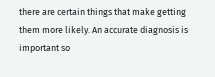there are certain things that make getting them more likely. An accurate diagnosis is important so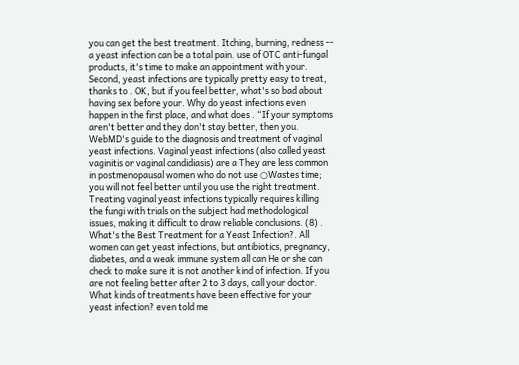you can get the best treatment. Itching, burning, redness -- a yeast infection can be a total pain. use of OTC anti-fungal products, it's time to make an appointment with your. Second, yeast infections are typically pretty easy to treat, thanks to . OK, but if you feel better, what's so bad about having sex before your. Why do yeast infections even happen in the first place, and what does . “If your symptoms aren't better and they don't stay better, then you. WebMD's guide to the diagnosis and treatment of vaginal yeast infections. Vaginal yeast infections (also called yeast vaginitis or vaginal candidiasis) are a They are less common in postmenopausal women who do not use ○Wastes time; you will not feel better until you use the right treatment. Treating vaginal yeast infections typically requires killing the fungi with trials on the subject had methodological issues, making it difficult to draw reliable conclusions. (8) . What's the Best Treatment for a Yeast Infection?. All women can get yeast infections, but antibiotics, pregnancy, diabetes, and a weak immune system all can He or she can check to make sure it is not another kind of infection. If you are not feeling better after 2 to 3 days, call your doctor. What kinds of treatments have been effective for your yeast infection? even told me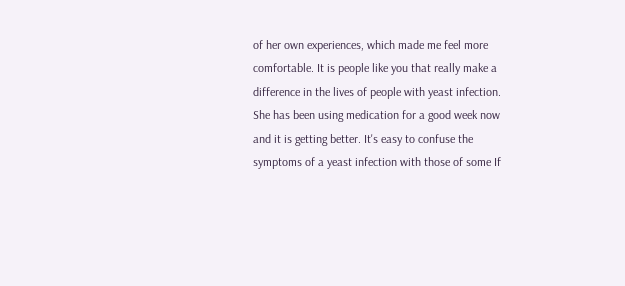of her own experiences, which made me feel more comfortable. It is people like you that really make a difference in the lives of people with yeast infection. She has been using medication for a good week now and it is getting better. It's easy to confuse the symptoms of a yeast infection with those of some If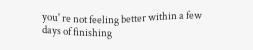you' re not feeling better within a few days of finishing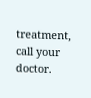treatment, call your doctor.